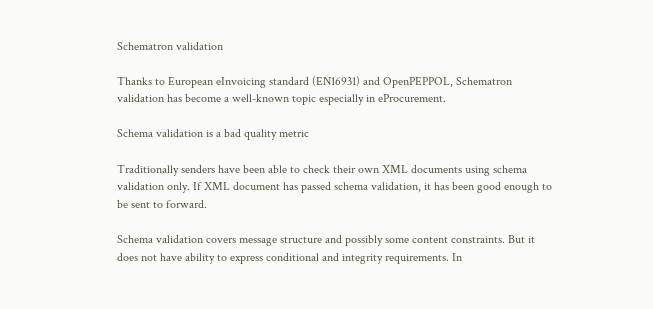Schematron validation

Thanks to European eInvoicing standard (EN16931) and OpenPEPPOL, Schematron validation has become a well-known topic especially in eProcurement.

Schema validation is a bad quality metric

Traditionally senders have been able to check their own XML documents using schema validation only. If XML document has passed schema validation, it has been good enough to be sent to forward.

Schema validation covers message structure and possibly some content constraints. But it does not have ability to express conditional and integrity requirements. In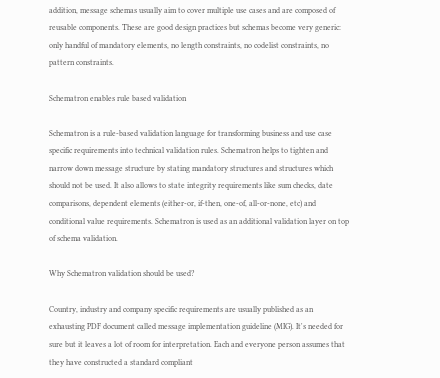addition, message schemas usually aim to cover multiple use cases and are composed of reusable components. These are good design practices but schemas become very generic: only handful of mandatory elements, no length constraints, no codelist constraints, no pattern constraints.

Schematron enables rule based validation

Schematron is a rule-based validation language for transforming business and use case specific requirements into technical validation rules. Schematron helps to tighten and narrow down message structure by stating mandatory structures and structures which should not be used. It also allows to state integrity requirements like sum checks, date comparisons, dependent elements (either-or, if-then, one-of, all-or-none, etc) and conditional value requirements. Schematron is used as an additional validation layer on top of schema validation.

Why Schematron validation should be used?

Country, industry and company specific requirements are usually published as an exhausting PDF document called message implementation guideline (MIG). It's needed for sure but it leaves a lot of room for interpretation. Each and everyone person assumes that they have constructed a standard compliant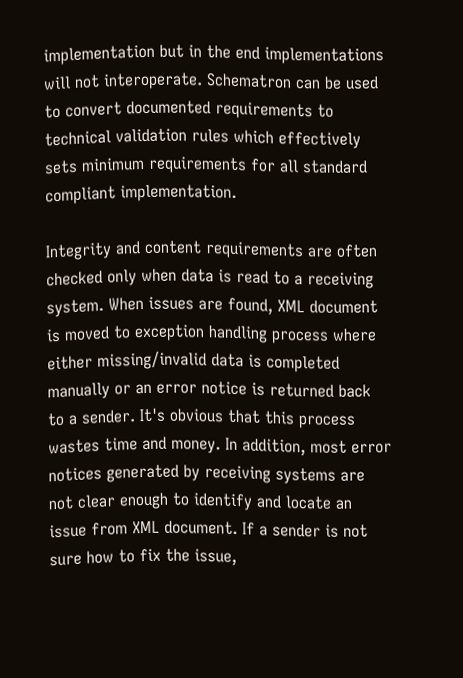implementation but in the end implementations will not interoperate. Schematron can be used to convert documented requirements to technical validation rules which effectively sets minimum requirements for all standard compliant implementation.

Integrity and content requirements are often checked only when data is read to a receiving system. When issues are found, XML document is moved to exception handling process where either missing/invalid data is completed manually or an error notice is returned back to a sender. It's obvious that this process wastes time and money. In addition, most error notices generated by receiving systems are not clear enough to identify and locate an issue from XML document. If a sender is not sure how to fix the issue,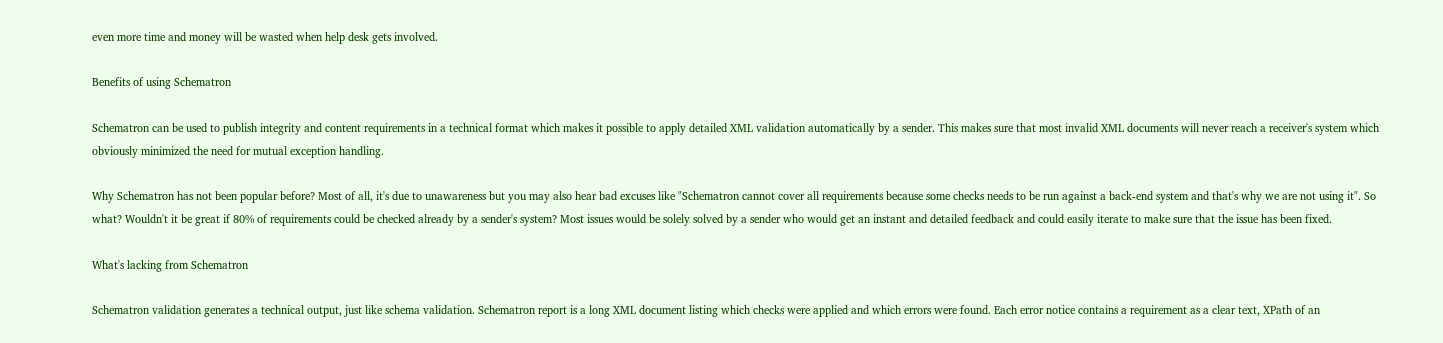even more time and money will be wasted when help desk gets involved.

Benefits of using Schematron

Schematron can be used to publish integrity and content requirements in a technical format which makes it possible to apply detailed XML validation automatically by a sender. This makes sure that most invalid XML documents will never reach a receiver's system which obviously minimized the need for mutual exception handling.

Why Schematron has not been popular before? Most of all, it's due to unawareness but you may also hear bad excuses like "Schematron cannot cover all requirements because some checks needs to be run against a back-end system and that's why we are not using it". So what? Wouldn't it be great if 80% of requirements could be checked already by a sender's system? Most issues would be solely solved by a sender who would get an instant and detailed feedback and could easily iterate to make sure that the issue has been fixed.

What's lacking from Schematron

Schematron validation generates a technical output, just like schema validation. Schematron report is a long XML document listing which checks were applied and which errors were found. Each error notice contains a requirement as a clear text, XPath of an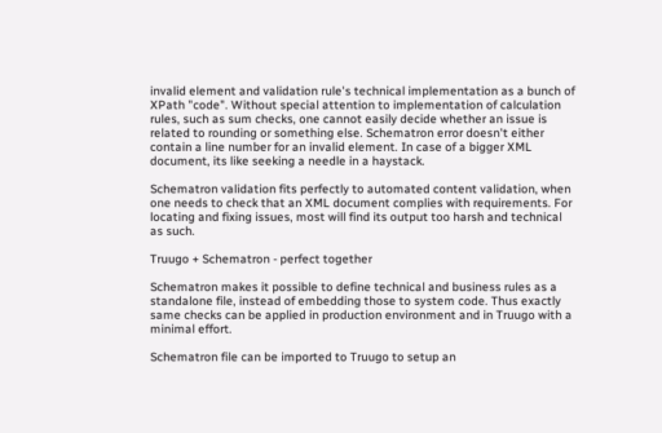invalid element and validation rule's technical implementation as a bunch of XPath "code". Without special attention to implementation of calculation rules, such as sum checks, one cannot easily decide whether an issue is related to rounding or something else. Schematron error doesn't either contain a line number for an invalid element. In case of a bigger XML document, its like seeking a needle in a haystack.

Schematron validation fits perfectly to automated content validation, when one needs to check that an XML document complies with requirements. For locating and fixing issues, most will find its output too harsh and technical as such.

Truugo + Schematron - perfect together

Schematron makes it possible to define technical and business rules as a standalone file, instead of embedding those to system code. Thus exactly same checks can be applied in production environment and in Truugo with a minimal effort.

Schematron file can be imported to Truugo to setup an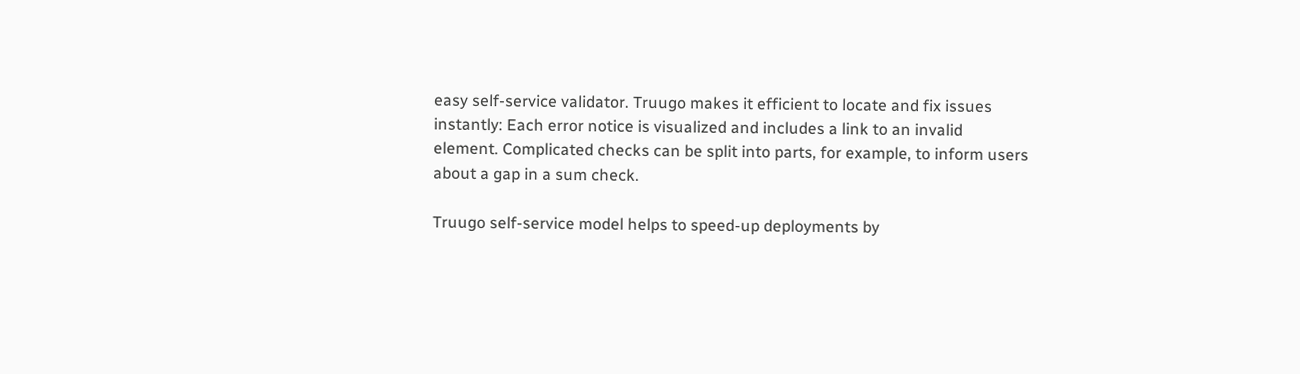easy self-service validator. Truugo makes it efficient to locate and fix issues instantly: Each error notice is visualized and includes a link to an invalid element. Complicated checks can be split into parts, for example, to inform users about a gap in a sum check.

Truugo self-service model helps to speed-up deployments by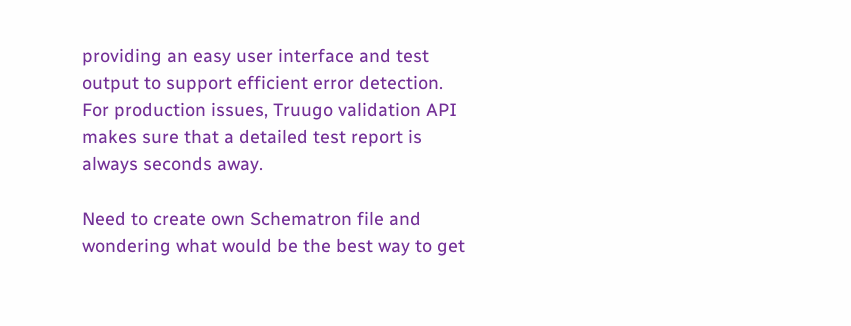providing an easy user interface and test output to support efficient error detection. For production issues, Truugo validation API makes sure that a detailed test report is always seconds away.

Need to create own Schematron file and wondering what would be the best way to get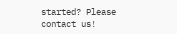started? Please contact us!